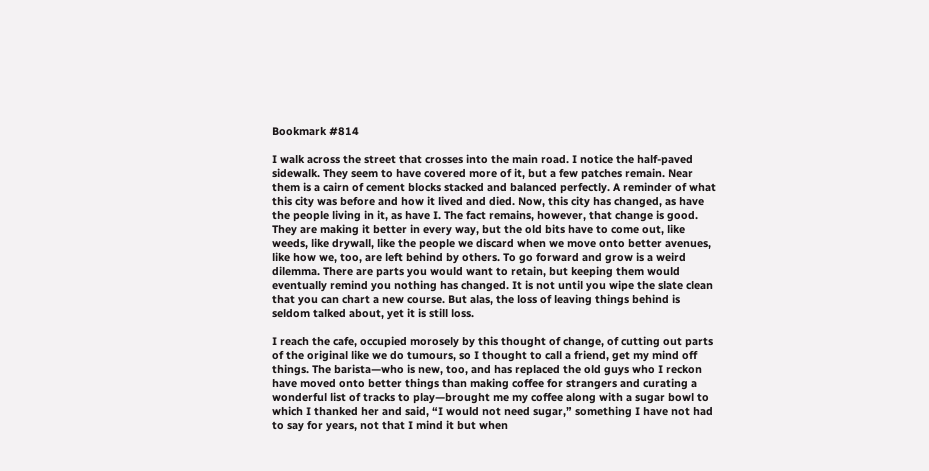Bookmark #814

I walk across the street that crosses into the main road. I notice the half-paved sidewalk. They seem to have covered more of it, but a few patches remain. Near them is a cairn of cement blocks stacked and balanced perfectly. A reminder of what this city was before and how it lived and died. Now, this city has changed, as have the people living in it, as have I. The fact remains, however, that change is good. They are making it better in every way, but the old bits have to come out, like weeds, like drywall, like the people we discard when we move onto better avenues, like how we, too, are left behind by others. To go forward and grow is a weird dilemma. There are parts you would want to retain, but keeping them would eventually remind you nothing has changed. It is not until you wipe the slate clean that you can chart a new course. But alas, the loss of leaving things behind is seldom talked about, yet it is still loss.

I reach the cafe, occupied morosely by this thought of change, of cutting out parts of the original like we do tumours, so I thought to call a friend, get my mind off things. The barista—who is new, too, and has replaced the old guys who I reckon have moved onto better things than making coffee for strangers and curating a wonderful list of tracks to play—brought me my coffee along with a sugar bowl to which I thanked her and said, “I would not need sugar,” something I have not had to say for years, not that I mind it but when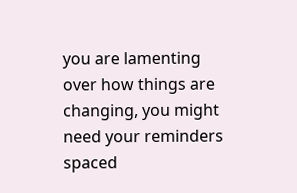you are lamenting over how things are changing, you might need your reminders spaced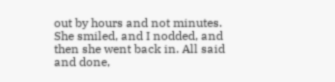out by hours and not minutes. She smiled, and I nodded, and then she went back in. All said and done,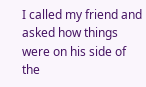I called my friend and asked how things were on his side of the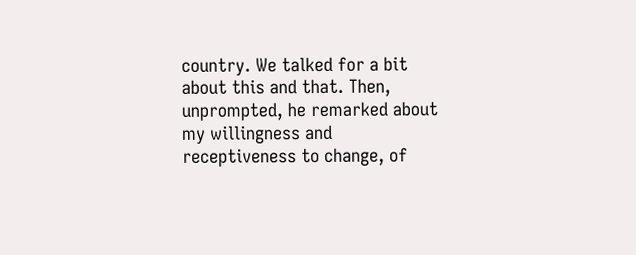country. We talked for a bit about this and that. Then, unprompted, he remarked about my willingness and receptiveness to change, of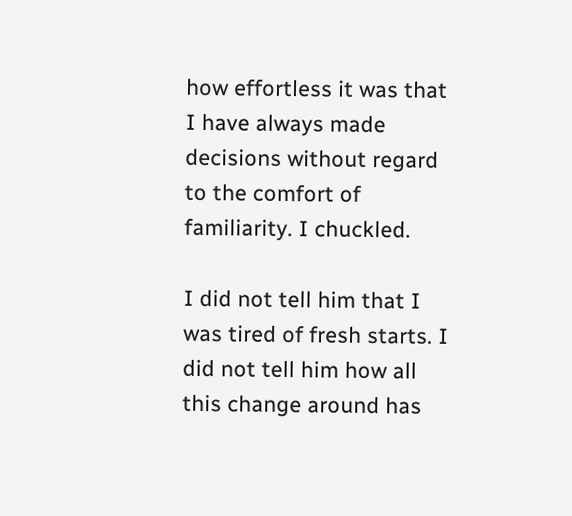how effortless it was that I have always made decisions without regard to the comfort of familiarity. I chuckled.

I did not tell him that I was tired of fresh starts. I did not tell him how all this change around has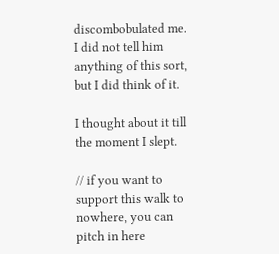discombobulated me. I did not tell him anything of this sort, but I did think of it.

I thought about it till the moment I slept.

// if you want to support this walk to nowhere, you can pitch in here